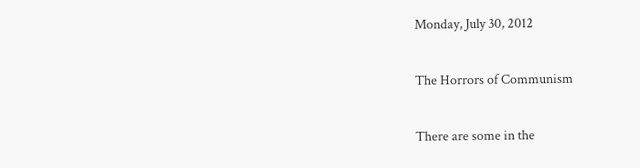Monday, July 30, 2012

The Horrors of Communism

There are some in the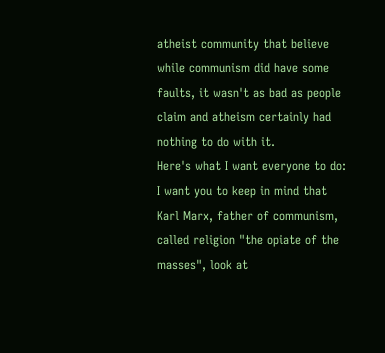atheist community that believe while communism did have some faults, it wasn't as bad as people claim and atheism certainly had nothing to do with it.
Here's what I want everyone to do: I want you to keep in mind that Karl Marx, father of communism, called religion "the opiate of the masses", look at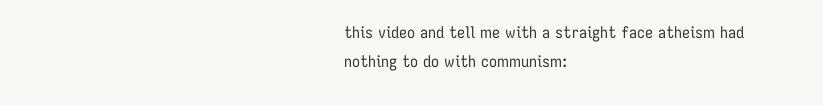this video and tell me with a straight face atheism had nothing to do with communism: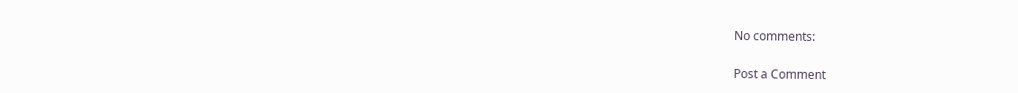No comments:

Post a Comment